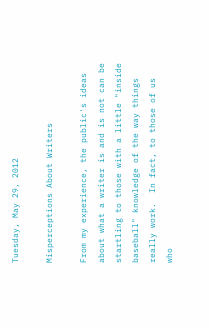Tuesday, May 29, 2012

Misperceptions About Writers

From my experience, the public's ideas about what a writer is and is not can be startling to those with a little "inside baseball" knowledge of the way things really work.  In fact, to those of us who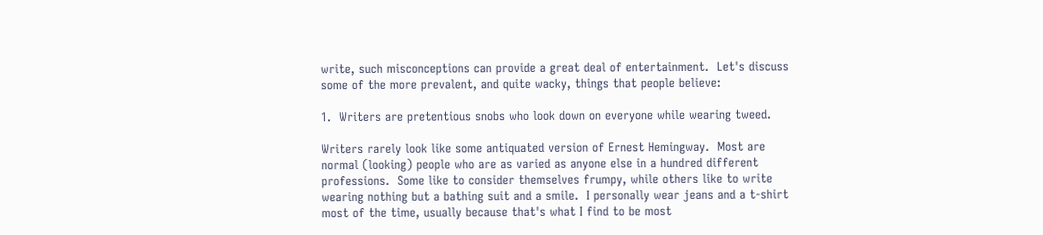write, such misconceptions can provide a great deal of entertainment.  Let's discuss some of the more prevalent, and quite wacky, things that people believe:

1.  Writers are pretentious snobs who look down on everyone while wearing tweed.

Writers rarely look like some antiquated version of Ernest Hemingway.  Most are normal (looking) people who are as varied as anyone else in a hundred different professions.  Some like to consider themselves frumpy, while others like to write wearing nothing but a bathing suit and a smile.  I personally wear jeans and a t-shirt most of the time, usually because that's what I find to be most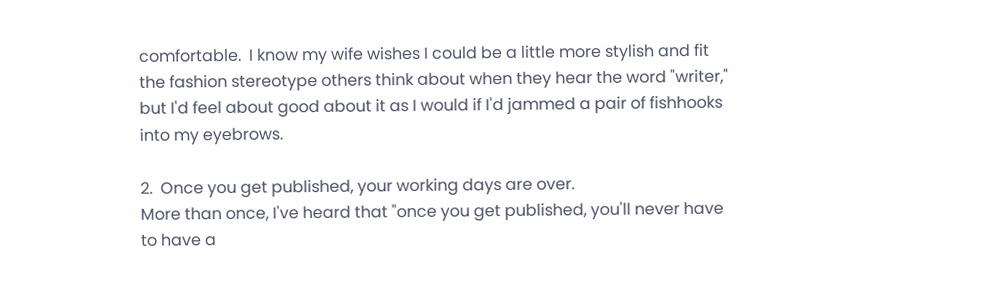comfortable.  I know my wife wishes I could be a little more stylish and fit the fashion stereotype others think about when they hear the word "writer," but I'd feel about good about it as I would if I'd jammed a pair of fishhooks into my eyebrows.

2.  Once you get published, your working days are over.
More than once, I've heard that "once you get published, you'll never have to have a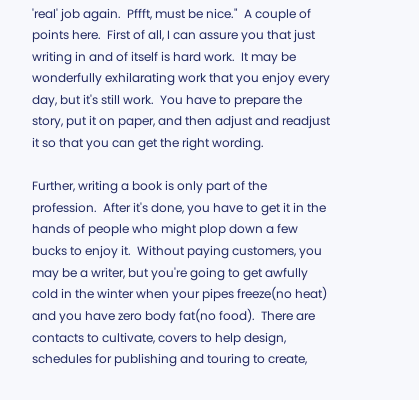'real' job again.  Pffft, must be nice."  A couple of points here.  First of all, I can assure you that just writing in and of itself is hard work.  It may be wonderfully exhilarating work that you enjoy every day, but it's still work.  You have to prepare the story, put it on paper, and then adjust and readjust it so that you can get the right wording.

Further, writing a book is only part of the profession.  After it's done, you have to get it in the hands of people who might plop down a few bucks to enjoy it.  Without paying customers, you may be a writer, but you're going to get awfully cold in the winter when your pipes freeze(no heat) and you have zero body fat(no food).  There are contacts to cultivate, covers to help design, schedules for publishing and touring to create,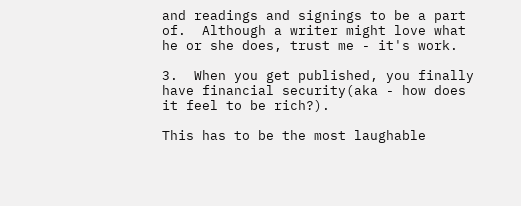and readings and signings to be a part of.  Although a writer might love what he or she does, trust me - it's work.

3.  When you get published, you finally have financial security(aka - how does it feel to be rich?).

This has to be the most laughable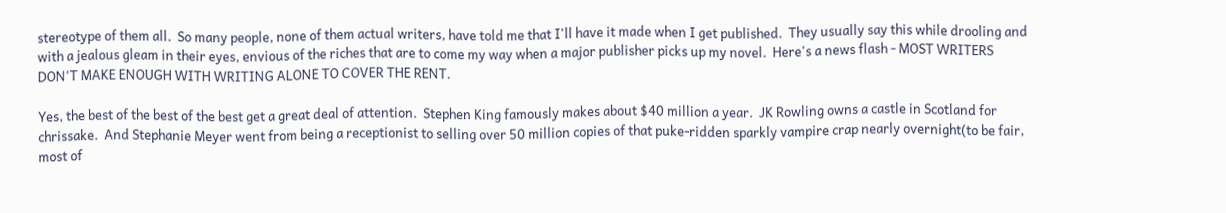stereotype of them all.  So many people, none of them actual writers, have told me that I'll have it made when I get published.  They usually say this while drooling and with a jealous gleam in their eyes, envious of the riches that are to come my way when a major publisher picks up my novel.  Here's a news flash - MOST WRITERS DON'T MAKE ENOUGH WITH WRITING ALONE TO COVER THE RENT.

Yes, the best of the best of the best get a great deal of attention.  Stephen King famously makes about $40 million a year.  JK Rowling owns a castle in Scotland for chrissake.  And Stephanie Meyer went from being a receptionist to selling over 50 million copies of that puke-ridden sparkly vampire crap nearly overnight(to be fair, most of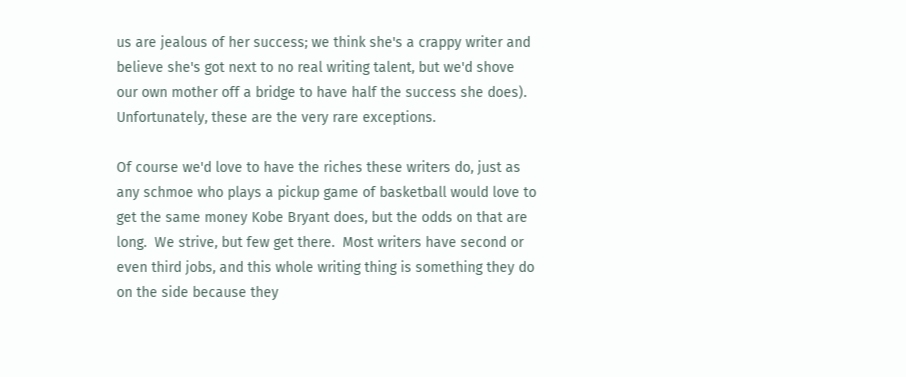us are jealous of her success; we think she's a crappy writer and believe she's got next to no real writing talent, but we'd shove our own mother off a bridge to have half the success she does).  Unfortunately, these are the very rare exceptions.

Of course we'd love to have the riches these writers do, just as any schmoe who plays a pickup game of basketball would love to get the same money Kobe Bryant does, but the odds on that are long.  We strive, but few get there.  Most writers have second or even third jobs, and this whole writing thing is something they do on the side because they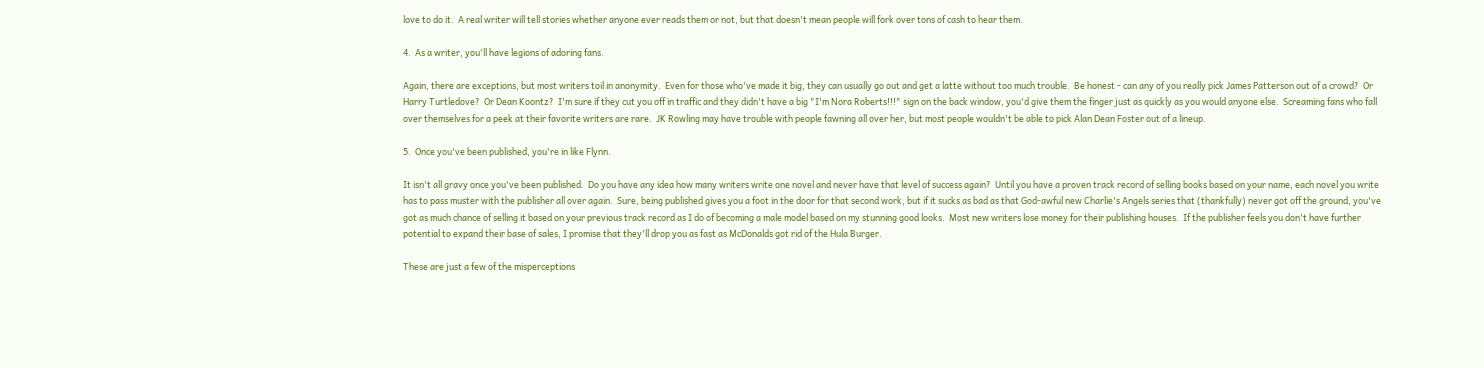love to do it.  A real writer will tell stories whether anyone ever reads them or not, but that doesn't mean people will fork over tons of cash to hear them.

4.  As a writer, you'll have legions of adoring fans.

Again, there are exceptions, but most writers toil in anonymity.  Even for those who've made it big, they can usually go out and get a latte without too much trouble.  Be honest - can any of you really pick James Patterson out of a crowd?  Or Harry Turtledove?  Or Dean Koontz?  I'm sure if they cut you off in traffic and they didn't have a big "I'm Nora Roberts!!!" sign on the back window, you'd give them the finger just as quickly as you would anyone else.  Screaming fans who fall over themselves for a peek at their favorite writers are rare.  JK Rowling may have trouble with people fawning all over her, but most people wouldn't be able to pick Alan Dean Foster out of a lineup.

5.  Once you've been published, you're in like Flynn.

It isn't all gravy once you've been published.  Do you have any idea how many writers write one novel and never have that level of success again?  Until you have a proven track record of selling books based on your name, each novel you write has to pass muster with the publisher all over again.  Sure, being published gives you a foot in the door for that second work, but if it sucks as bad as that God-awful new Charlie's Angels series that (thankfully) never got off the ground, you've got as much chance of selling it based on your previous track record as I do of becoming a male model based on my stunning good looks.  Most new writers lose money for their publishing houses.  If the publisher feels you don't have further potential to expand their base of sales, I promise that they'll drop you as fast as McDonalds got rid of the Hula Burger.

These are just a few of the misperceptions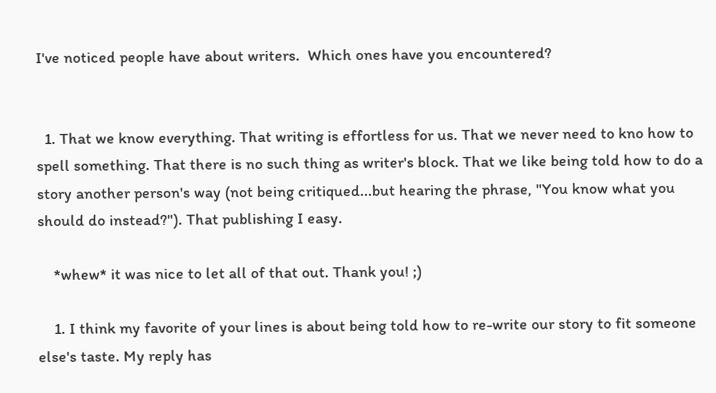I've noticed people have about writers.  Which ones have you encountered?


  1. That we know everything. That writing is effortless for us. That we never need to kno how to spell something. That there is no such thing as writer's block. That we like being told how to do a story another person's way (not being critiqued...but hearing the phrase, "You know what you should do instead?"). That publishing I easy.

    *whew* it was nice to let all of that out. Thank you! ;)

    1. I think my favorite of your lines is about being told how to re-write our story to fit someone else's taste. My reply has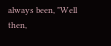always been, "Well then,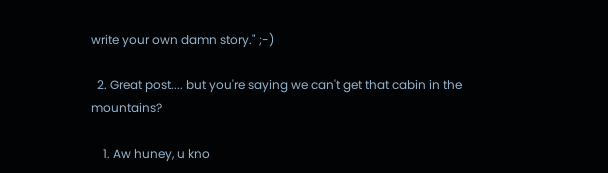write your own damn story." ;-)

  2. Great post.... but you're saying we can't get that cabin in the mountains?

    1. Aw huney, u kno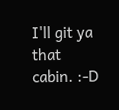I'll git ya that cabin. :-D